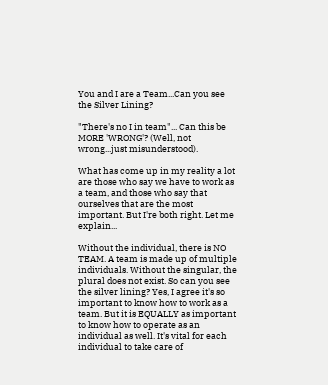You and I are a Team...Can you see the Silver Lining?

"There's no I in team"... Can this be MORE 'WRONG'? (Well, not wrong...just misunderstood).

What has come up in my reality a lot are those who say we have to work as a team, and those who say that ourselves that are the most important. But I're both right. Let me explain...

Without the individual, there is NO TEAM. A team is made up of multiple individuals. Without the singular, the plural does not exist. So can you see the silver lining? Yes, I agree it's so important to know how to work as a team. But it is EQUALLY as important to know how to operate as an individual as well. It's vital for each individual to take care of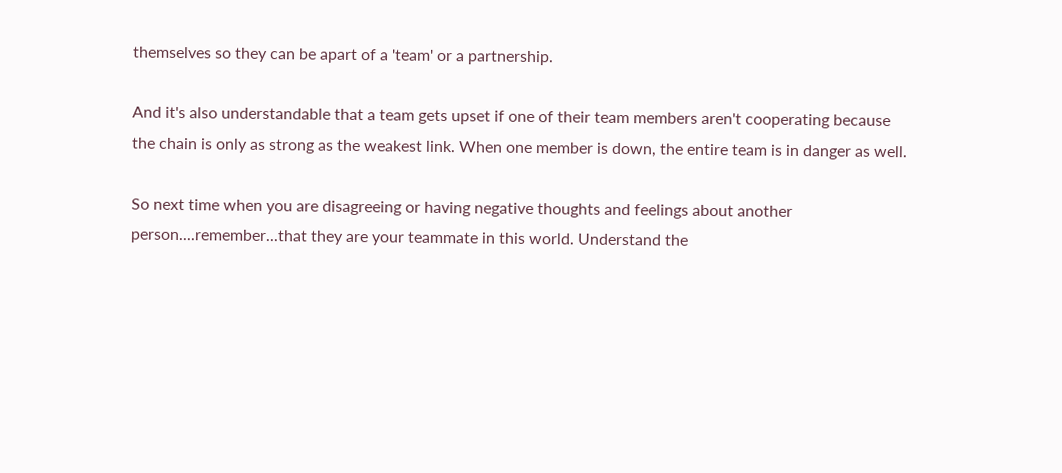themselves so they can be apart of a 'team' or a partnership.

And it's also understandable that a team gets upset if one of their team members aren't cooperating because the chain is only as strong as the weakest link. When one member is down, the entire team is in danger as well.

So next time when you are disagreeing or having negative thoughts and feelings about another person....remember...that they are your teammate in this world. Understand the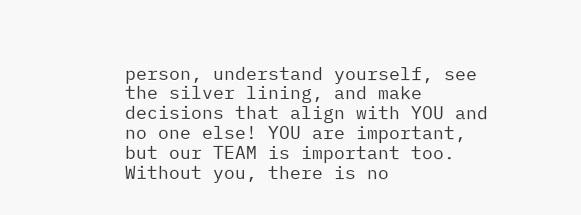person, understand yourself, see the silver lining, and make decisions that align with YOU and no one else! YOU are important, but our TEAM is important too. Without you, there is no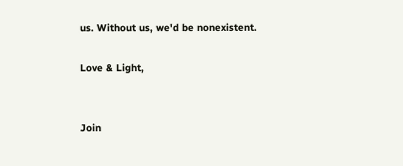us. Without us, we'd be nonexistent.

Love & Light,


Join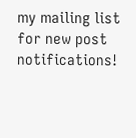my mailing list for new post notifications!